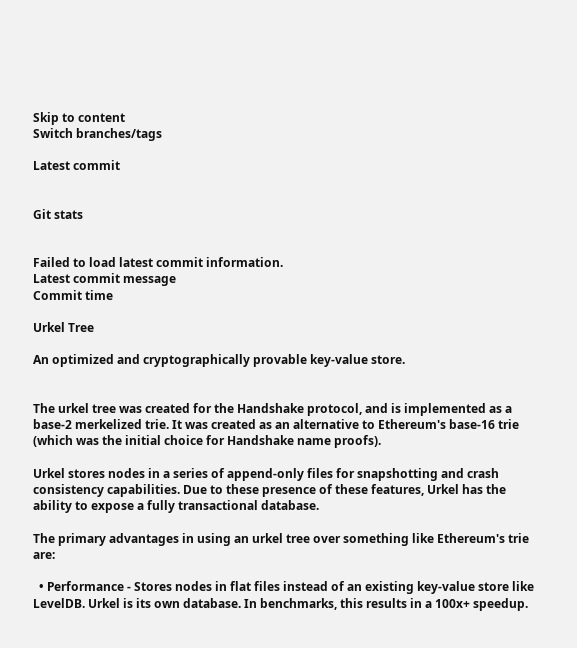Skip to content
Switch branches/tags

Latest commit


Git stats


Failed to load latest commit information.
Latest commit message
Commit time

Urkel Tree

An optimized and cryptographically provable key-value store.


The urkel tree was created for the Handshake protocol, and is implemented as a base-2 merkelized trie. It was created as an alternative to Ethereum's base-16 trie (which was the initial choice for Handshake name proofs).

Urkel stores nodes in a series of append-only files for snapshotting and crash consistency capabilities. Due to these presence of these features, Urkel has the ability to expose a fully transactional database.

The primary advantages in using an urkel tree over something like Ethereum's trie are:

  • Performance - Stores nodes in flat files instead of an existing key-value store like LevelDB. Urkel is its own database. In benchmarks, this results in a 100x+ speedup.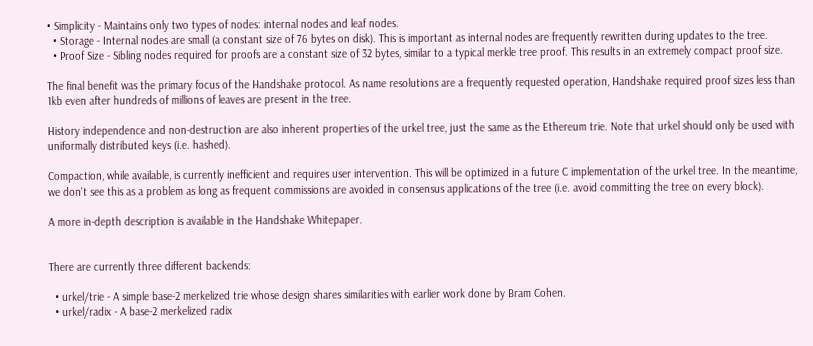• Simplicity - Maintains only two types of nodes: internal nodes and leaf nodes.
  • Storage - Internal nodes are small (a constant size of 76 bytes on disk). This is important as internal nodes are frequently rewritten during updates to the tree.
  • Proof Size - Sibling nodes required for proofs are a constant size of 32 bytes, similar to a typical merkle tree proof. This results in an extremely compact proof size.

The final benefit was the primary focus of the Handshake protocol. As name resolutions are a frequently requested operation, Handshake required proof sizes less than 1kb even after hundreds of millions of leaves are present in the tree.

History independence and non-destruction are also inherent properties of the urkel tree, just the same as the Ethereum trie. Note that urkel should only be used with uniformally distributed keys (i.e. hashed).

Compaction, while available, is currently inefficient and requires user intervention. This will be optimized in a future C implementation of the urkel tree. In the meantime, we don't see this as a problem as long as frequent commissions are avoided in consensus applications of the tree (i.e. avoid committing the tree on every block).

A more in-depth description is available in the Handshake Whitepaper.


There are currently three different backends:

  • urkel/trie - A simple base-2 merkelized trie whose design shares similarities with earlier work done by Bram Cohen.
  • urkel/radix - A base-2 merkelized radix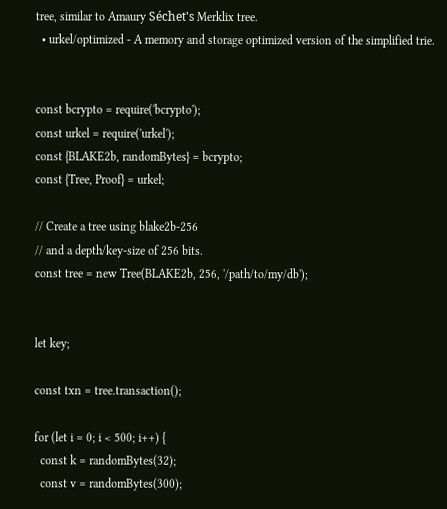tree, similar to Amaury Séchet's Merklix tree.
  • urkel/optimized - A memory and storage optimized version of the simplified trie.


const bcrypto = require('bcrypto');
const urkel = require('urkel');
const {BLAKE2b, randomBytes} = bcrypto;
const {Tree, Proof} = urkel;

// Create a tree using blake2b-256
// and a depth/key-size of 256 bits.
const tree = new Tree(BLAKE2b, 256, '/path/to/my/db');


let key;

const txn = tree.transaction();

for (let i = 0; i < 500; i++) {
  const k = randomBytes(32);
  const v = randomBytes(300);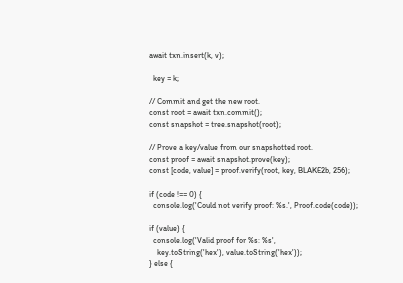await txn.insert(k, v);

  key = k;

// Commit and get the new root.
const root = await txn.commit();
const snapshot = tree.snapshot(root);

// Prove a key/value from our snapshotted root.
const proof = await snapshot.prove(key);
const [code, value] = proof.verify(root, key, BLAKE2b, 256);

if (code !== 0) {
  console.log('Could not verify proof: %s.', Proof.code(code));

if (value) {
  console.log('Valid proof for %s: %s',
    key.toString('hex'), value.toString('hex'));
} else {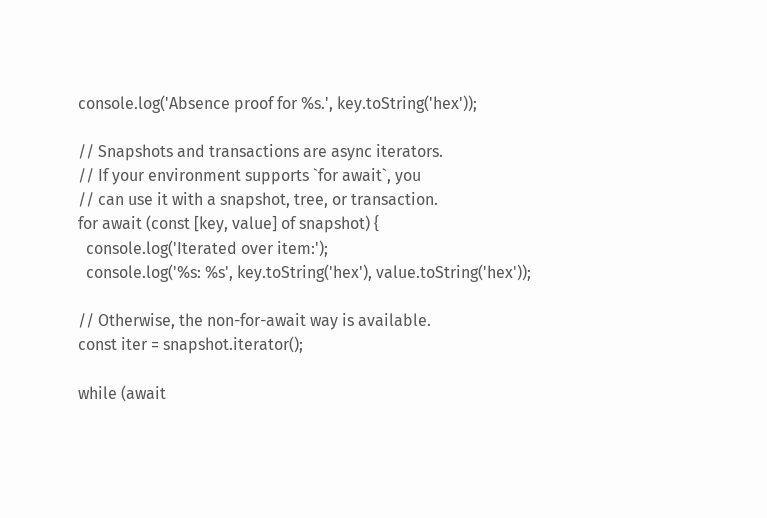console.log('Absence proof for %s.', key.toString('hex'));

// Snapshots and transactions are async iterators.
// If your environment supports `for await`, you
// can use it with a snapshot, tree, or transaction.
for await (const [key, value] of snapshot) {
  console.log('Iterated over item:');
  console.log('%s: %s', key.toString('hex'), value.toString('hex'));

// Otherwise, the non-for-await way is available.
const iter = snapshot.iterator();

while (await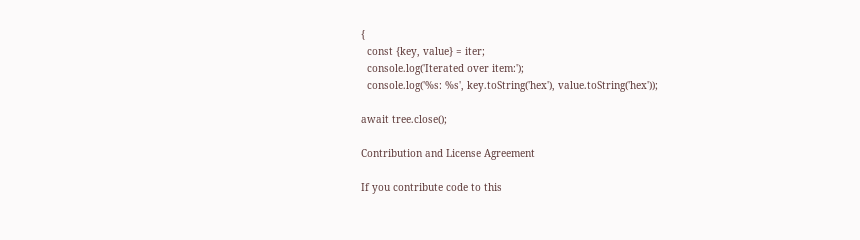{
  const {key, value} = iter;
  console.log('Iterated over item:');
  console.log('%s: %s', key.toString('hex'), value.toString('hex'));

await tree.close();

Contribution and License Agreement

If you contribute code to this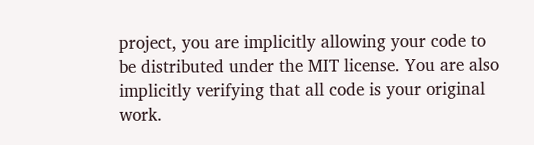project, you are implicitly allowing your code to be distributed under the MIT license. You are also implicitly verifying that all code is your original work.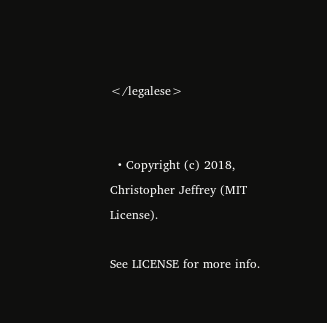</legalese>


  • Copyright (c) 2018, Christopher Jeffrey (MIT License).

See LICENSE for more info.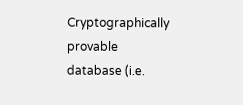Cryptographically provable database (i.e.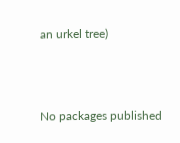an urkel tree)




No packages published